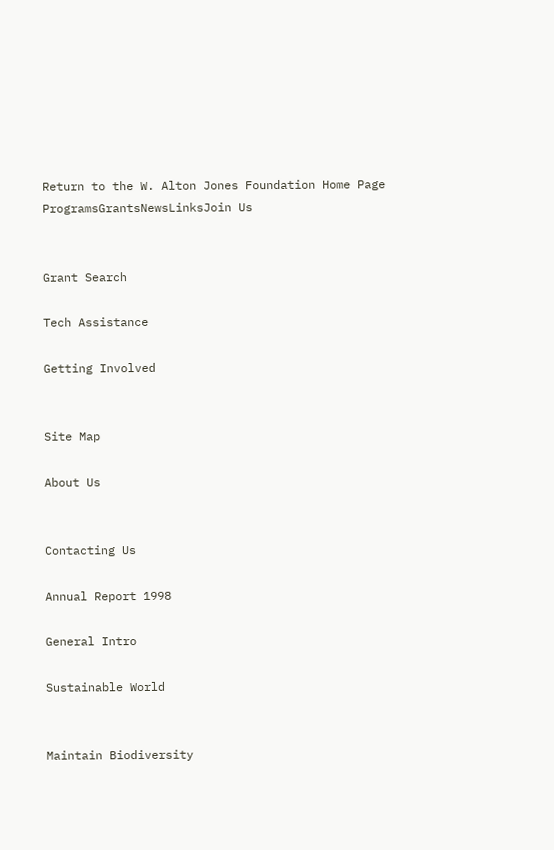Return to the W. Alton Jones Foundation Home Page
ProgramsGrantsNewsLinksJoin Us


Grant Search

Tech Assistance

Getting Involved


Site Map

About Us


Contacting Us

Annual Report 1998

General Intro

Sustainable World


Maintain Biodiversity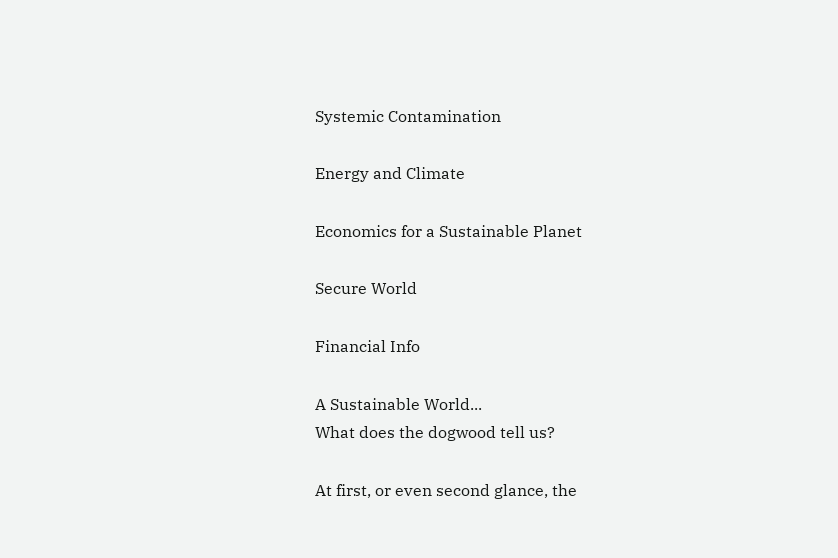Systemic Contamination

Energy and Climate

Economics for a Sustainable Planet

Secure World

Financial Info

A Sustainable World...
What does the dogwood tell us?

At first, or even second glance, the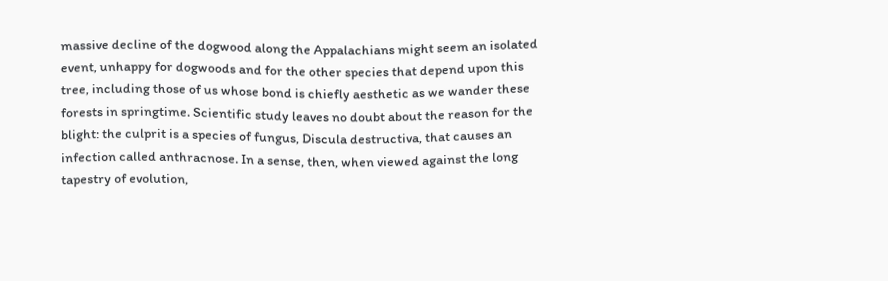massive decline of the dogwood along the Appalachians might seem an isolated event, unhappy for dogwoods and for the other species that depend upon this tree, including those of us whose bond is chiefly aesthetic as we wander these forests in springtime. Scientific study leaves no doubt about the reason for the blight: the culprit is a species of fungus, Discula destructiva, that causes an infection called anthracnose. In a sense, then, when viewed against the long tapestry of evolution,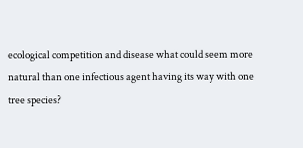ecological competition and disease what could seem more natural than one infectious agent having its way with one tree species?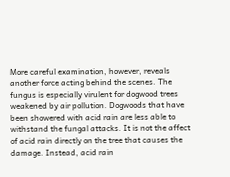More careful examination, however, reveals another force acting behind the scenes. The fungus is especially virulent for dogwood trees weakened by air pollution. Dogwoods that have been showered with acid rain are less able to withstand the fungal attacks. It is not the affect of acid rain directly on the tree that causes the damage. Instead, acid rain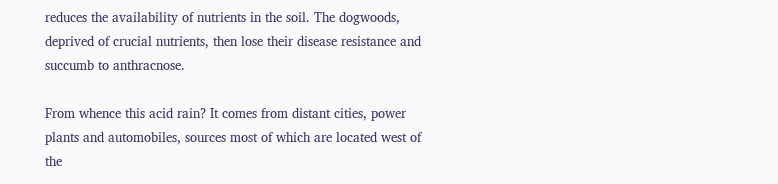reduces the availability of nutrients in the soil. The dogwoods, deprived of crucial nutrients, then lose their disease resistance and succumb to anthracnose.

From whence this acid rain? It comes from distant cities, power plants and automobiles, sources most of which are located west of the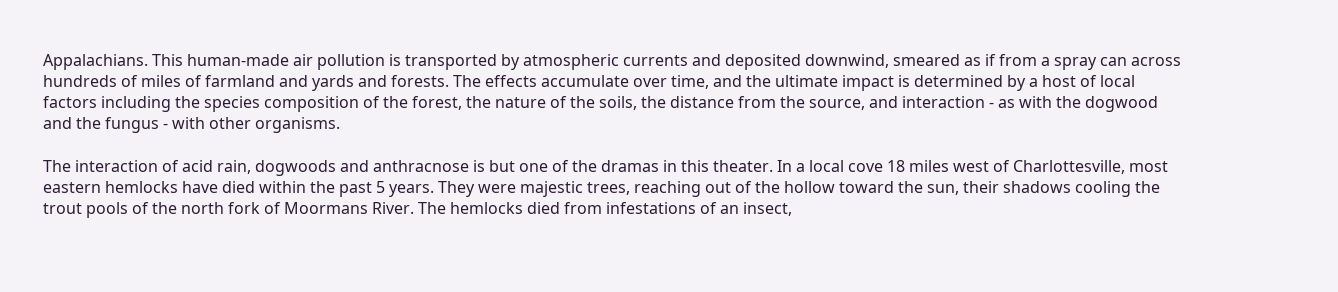Appalachians. This human-made air pollution is transported by atmospheric currents and deposited downwind, smeared as if from a spray can across hundreds of miles of farmland and yards and forests. The effects accumulate over time, and the ultimate impact is determined by a host of local factors including the species composition of the forest, the nature of the soils, the distance from the source, and interaction - as with the dogwood and the fungus - with other organisms.

The interaction of acid rain, dogwoods and anthracnose is but one of the dramas in this theater. In a local cove 18 miles west of Charlottesville, most eastern hemlocks have died within the past 5 years. They were majestic trees, reaching out of the hollow toward the sun, their shadows cooling the trout pools of the north fork of Moormans River. The hemlocks died from infestations of an insect,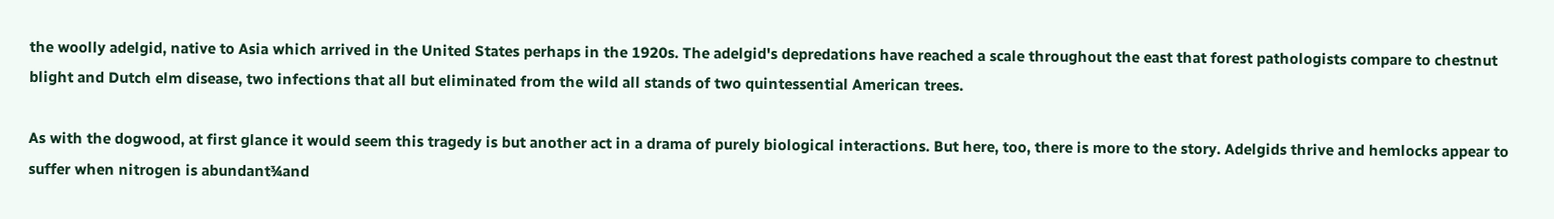the woolly adelgid, native to Asia which arrived in the United States perhaps in the 1920s. The adelgid's depredations have reached a scale throughout the east that forest pathologists compare to chestnut blight and Dutch elm disease, two infections that all but eliminated from the wild all stands of two quintessential American trees.

As with the dogwood, at first glance it would seem this tragedy is but another act in a drama of purely biological interactions. But here, too, there is more to the story. Adelgids thrive and hemlocks appear to suffer when nitrogen is abundant¾and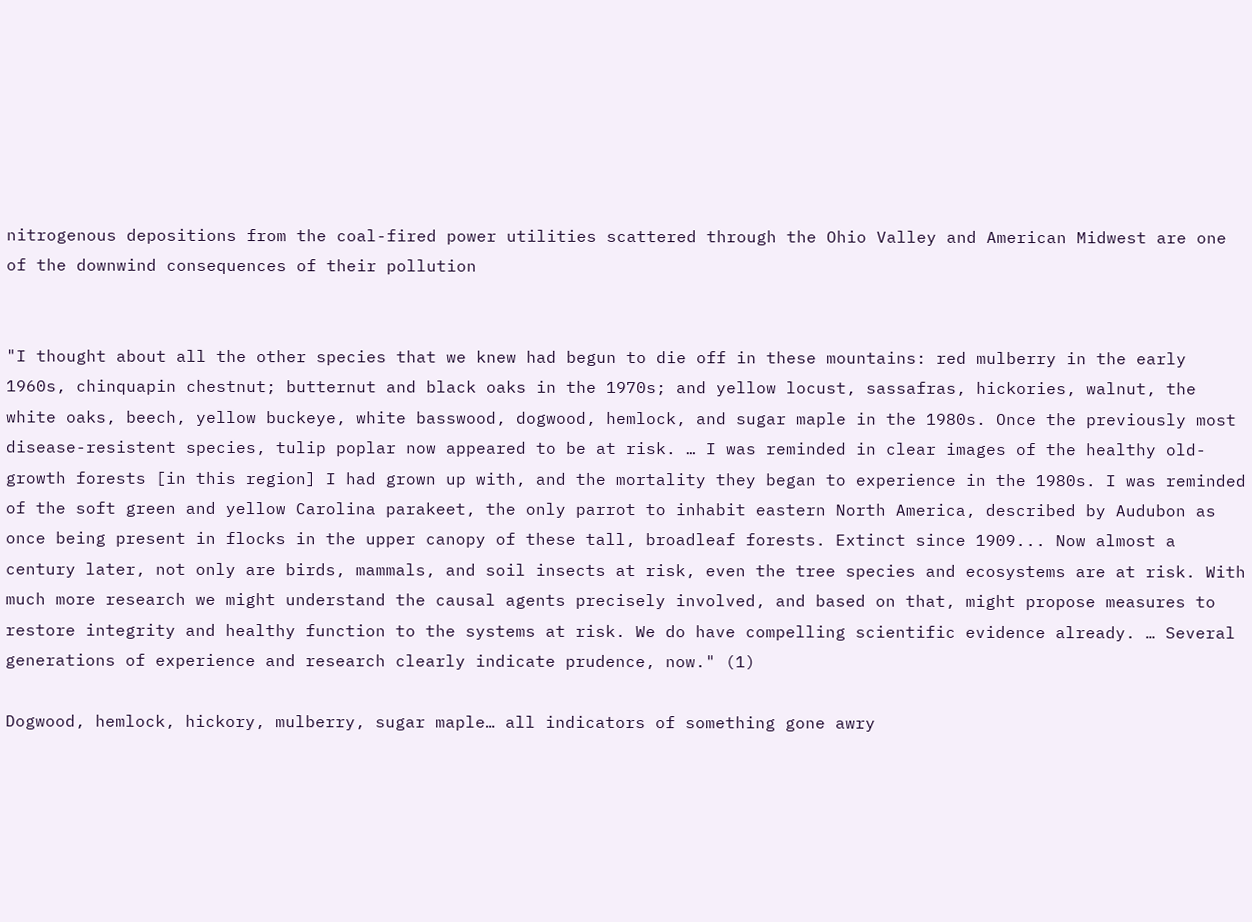nitrogenous depositions from the coal-fired power utilities scattered through the Ohio Valley and American Midwest are one of the downwind consequences of their pollution


"I thought about all the other species that we knew had begun to die off in these mountains: red mulberry in the early 1960s, chinquapin chestnut; butternut and black oaks in the 1970s; and yellow locust, sassafras, hickories, walnut, the white oaks, beech, yellow buckeye, white basswood, dogwood, hemlock, and sugar maple in the 1980s. Once the previously most disease-resistent species, tulip poplar now appeared to be at risk. … I was reminded in clear images of the healthy old-growth forests [in this region] I had grown up with, and the mortality they began to experience in the 1980s. I was reminded of the soft green and yellow Carolina parakeet, the only parrot to inhabit eastern North America, described by Audubon as once being present in flocks in the upper canopy of these tall, broadleaf forests. Extinct since 1909... Now almost a century later, not only are birds, mammals, and soil insects at risk, even the tree species and ecosystems are at risk. With much more research we might understand the causal agents precisely involved, and based on that, might propose measures to restore integrity and healthy function to the systems at risk. We do have compelling scientific evidence already. … Several generations of experience and research clearly indicate prudence, now." (1)

Dogwood, hemlock, hickory, mulberry, sugar maple… all indicators of something gone awry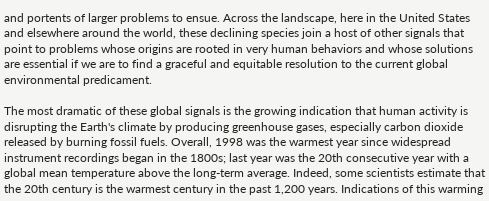and portents of larger problems to ensue. Across the landscape, here in the United States and elsewhere around the world, these declining species join a host of other signals that point to problems whose origins are rooted in very human behaviors and whose solutions are essential if we are to find a graceful and equitable resolution to the current global environmental predicament.

The most dramatic of these global signals is the growing indication that human activity is disrupting the Earth's climate by producing greenhouse gases, especially carbon dioxide released by burning fossil fuels. Overall, 1998 was the warmest year since widespread instrument recordings began in the 1800s; last year was the 20th consecutive year with a global mean temperature above the long-term average. Indeed, some scientists estimate that the 20th century is the warmest century in the past 1,200 years. Indications of this warming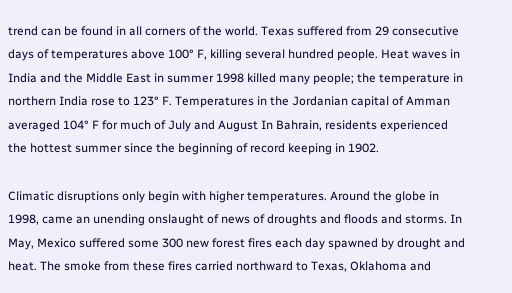trend can be found in all corners of the world. Texas suffered from 29 consecutive days of temperatures above 100° F, killing several hundred people. Heat waves in India and the Middle East in summer 1998 killed many people; the temperature in northern India rose to 123° F. Temperatures in the Jordanian capital of Amman averaged 104° F for much of July and August In Bahrain, residents experienced the hottest summer since the beginning of record keeping in 1902.

Climatic disruptions only begin with higher temperatures. Around the globe in 1998, came an unending onslaught of news of droughts and floods and storms. In May, Mexico suffered some 300 new forest fires each day spawned by drought and heat. The smoke from these fires carried northward to Texas, Oklahoma and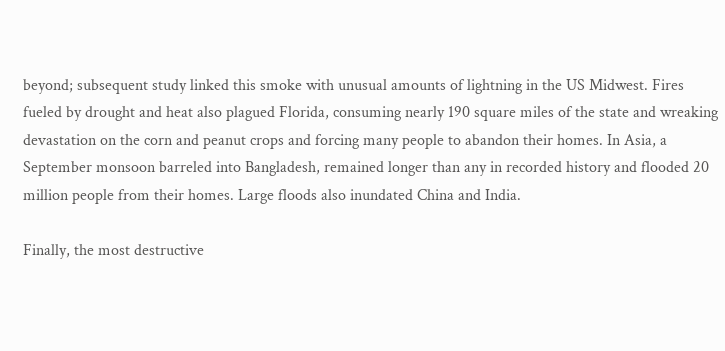beyond; subsequent study linked this smoke with unusual amounts of lightning in the US Midwest. Fires fueled by drought and heat also plagued Florida, consuming nearly 190 square miles of the state and wreaking devastation on the corn and peanut crops and forcing many people to abandon their homes. In Asia, a September monsoon barreled into Bangladesh, remained longer than any in recorded history and flooded 20 million people from their homes. Large floods also inundated China and India.

Finally, the most destructive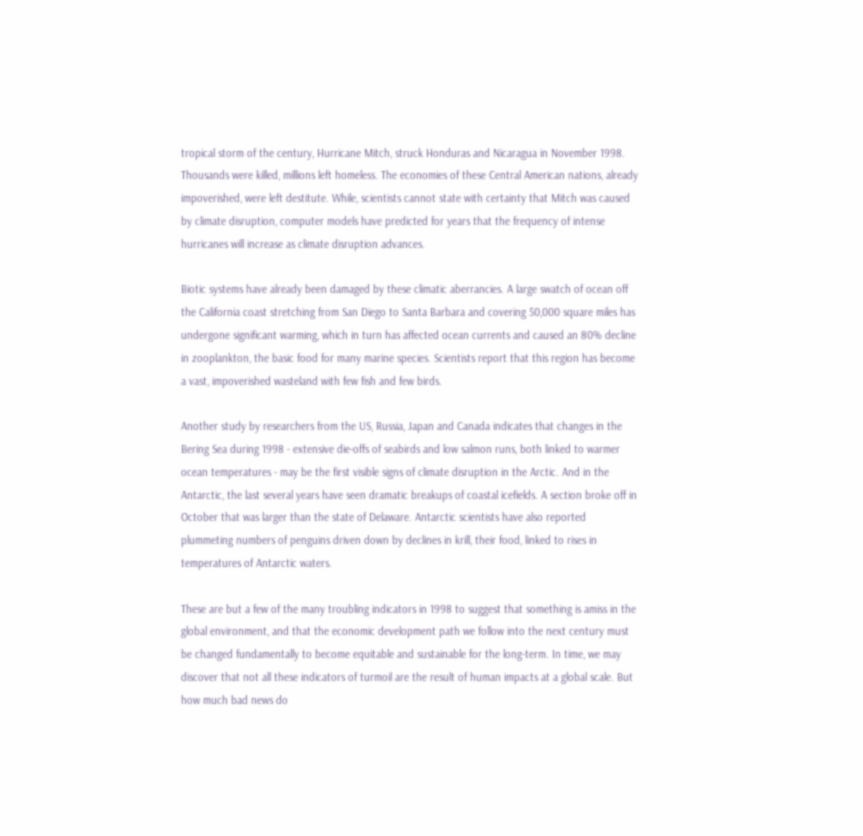tropical storm of the century, Hurricane Mitch, struck Honduras and Nicaragua in November 1998. Thousands were killed, millions left homeless. The economies of these Central American nations, already impoverished, were left destitute. While, scientists cannot state with certainty that Mitch was caused by climate disruption, computer models have predicted for years that the frequency of intense hurricanes will increase as climate disruption advances.

Biotic systems have already been damaged by these climatic aberrancies. A large swatch of ocean off the California coast stretching from San Diego to Santa Barbara and covering 50,000 square miles has undergone significant warming, which in turn has affected ocean currents and caused an 80% decline in zooplankton, the basic food for many marine species. Scientists report that this region has become a vast, impoverished wasteland with few fish and few birds.

Another study by researchers from the US, Russia, Japan and Canada indicates that changes in the Bering Sea during 1998 - extensive die-offs of seabirds and low salmon runs, both linked to warmer ocean temperatures - may be the first visible signs of climate disruption in the Arctic. And in the Antarctic, the last several years have seen dramatic breakups of coastal icefields. A section broke off in October that was larger than the state of Delaware. Antarctic scientists have also reported plummeting numbers of penguins driven down by declines in krill, their food, linked to rises in temperatures of Antarctic waters.

These are but a few of the many troubling indicators in 1998 to suggest that something is amiss in the global environment, and that the economic development path we follow into the next century must be changed fundamentally to become equitable and sustainable for the long-term. In time, we may discover that not all these indicators of turmoil are the result of human impacts at a global scale. But how much bad news do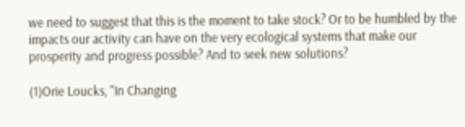we need to suggest that this is the moment to take stock? Or to be humbled by the impacts our activity can have on the very ecological systems that make our prosperity and progress possible? And to seek new solutions?

(1)Orie Loucks, "In Changing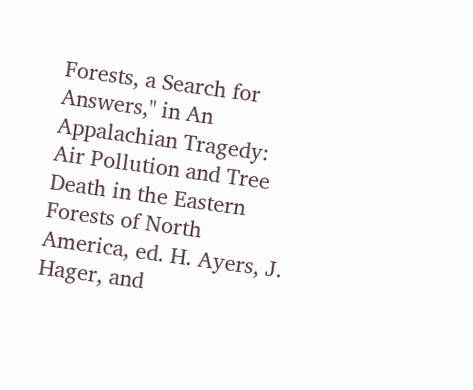Forests, a Search for Answers," in An Appalachian Tragedy: Air Pollution and Tree Death in the Eastern Forests of North America, ed. H. Ayers, J. Hager, and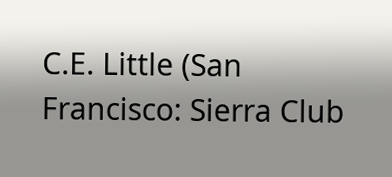C.E. Little (San Francisco: Sierra Club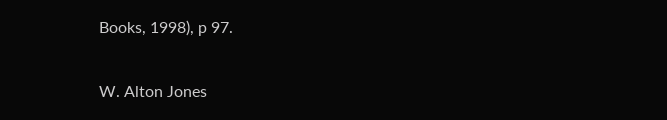Books, 1998), p 97.

W. Alton Jones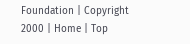Foundation | Copyright 2000 | Home | Top